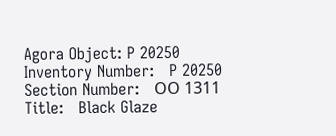Agora Object: P 20250
Inventory Number:   P 20250
Section Number:   ΟΟ 1311
Title:   Black Glaze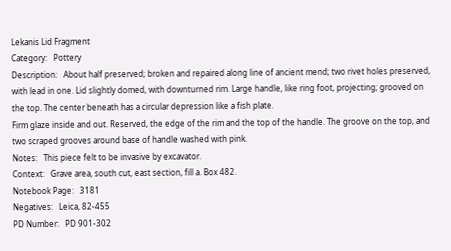Lekanis Lid Fragment
Category:   Pottery
Description:   About half preserved; broken and repaired along line of ancient mend; two rivet holes preserved, with lead in one. Lid slightly domed, with downturned rim. Large handle, like ring foot, projecting; grooved on the top. The center beneath has a circular depression like a fish plate.
Firm glaze inside and out. Reserved, the edge of the rim and the top of the handle. The groove on the top, and two scraped grooves around base of handle washed with pink.
Notes:   This piece felt to be invasive by excavator.
Context:   Grave area, south cut, east section, fill a. Box 482.
Notebook Page:   3181
Negatives:   Leica, 82-455
PD Number:   PD 901-302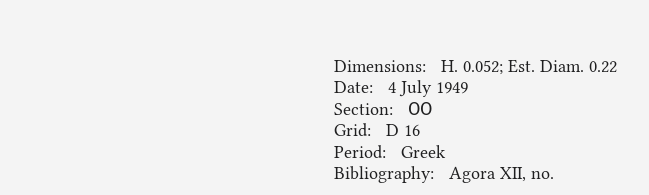Dimensions:   H. 0.052; Est. Diam. 0.22
Date:   4 July 1949
Section:   ΟΟ
Grid:   D 16
Period:   Greek
Bibliography:   Agora XII, no.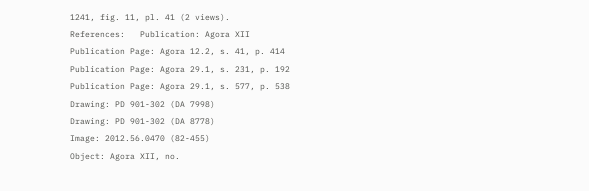1241, fig. 11, pl. 41 (2 views).
References:   Publication: Agora XII
Publication Page: Agora 12.2, s. 41, p. 414
Publication Page: Agora 29.1, s. 231, p. 192
Publication Page: Agora 29.1, s. 577, p. 538
Drawing: PD 901-302 (DA 7998)
Drawing: PD 901-302 (DA 8778)
Image: 2012.56.0470 (82-455)
Object: Agora XII, no.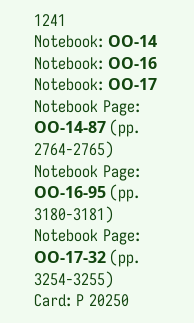1241
Notebook: ΟΟ-14
Notebook: ΟΟ-16
Notebook: ΟΟ-17
Notebook Page: ΟΟ-14-87 (pp. 2764-2765)
Notebook Page: ΟΟ-16-95 (pp. 3180-3181)
Notebook Page: ΟΟ-17-32 (pp. 3254-3255)
Card: P 20250